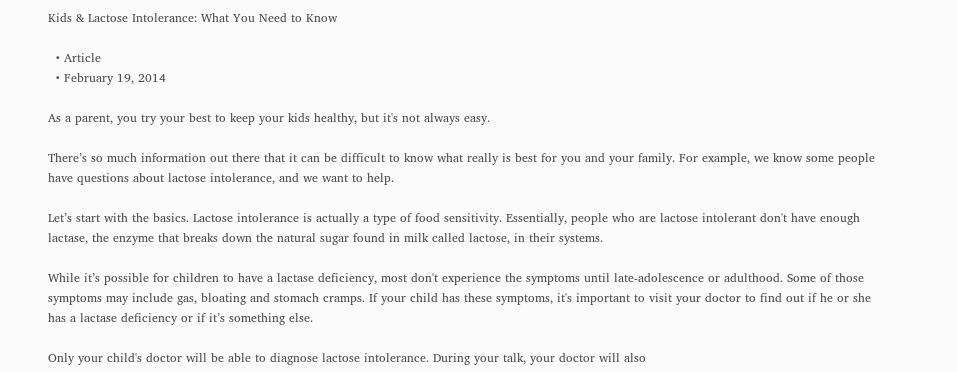Kids & Lactose Intolerance: What You Need to Know

  • Article
  • February 19, 2014

As a parent, you try your best to keep your kids healthy, but it's not always easy.

There’s so much information out there that it can be difficult to know what really is best for you and your family. For example, we know some people have questions about lactose intolerance, and we want to help.

Let’s start with the basics. Lactose intolerance is actually a type of food sensitivity. Essentially, people who are lactose intolerant don't have enough lactase, the enzyme that breaks down the natural sugar found in milk called lactose, in their systems.

While it’s possible for children to have a lactase deficiency, most don't experience the symptoms until late-adolescence or adulthood. Some of those symptoms may include gas, bloating and stomach cramps. If your child has these symptoms, it's important to visit your doctor to find out if he or she has a lactase deficiency or if it’s something else.

Only your child's doctor will be able to diagnose lactose intolerance. During your talk, your doctor will also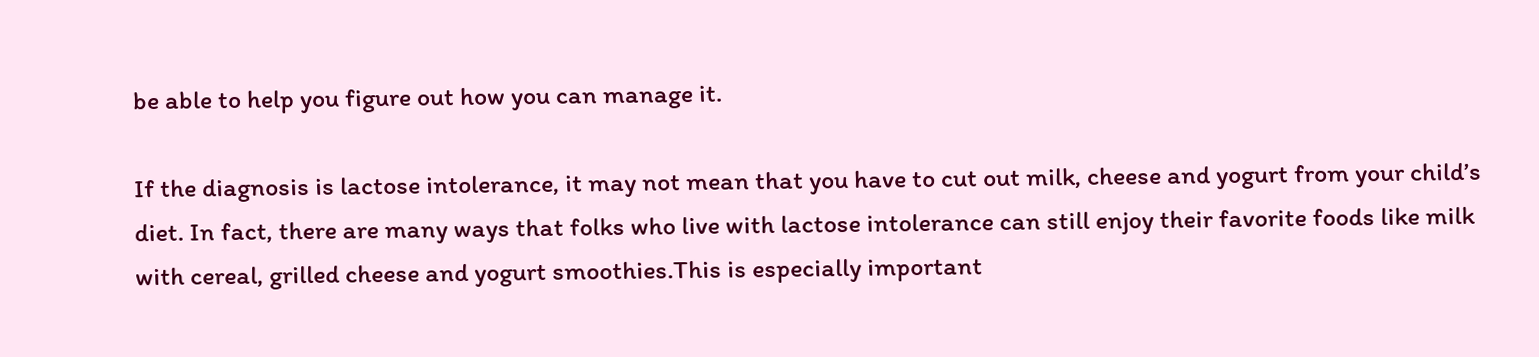be able to help you figure out how you can manage it.

If the diagnosis is lactose intolerance, it may not mean that you have to cut out milk, cheese and yogurt from your child’s diet. In fact, there are many ways that folks who live with lactose intolerance can still enjoy their favorite foods like milk with cereal, grilled cheese and yogurt smoothies.This is especially important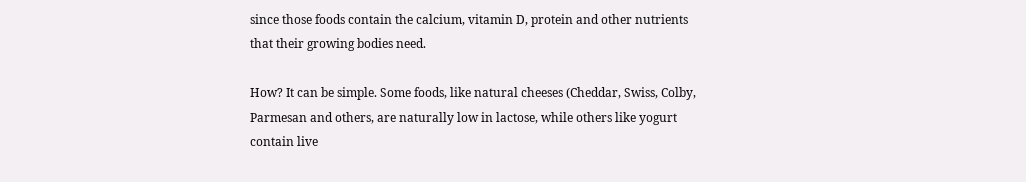since those foods contain the calcium, vitamin D, protein and other nutrients that their growing bodies need.

How? It can be simple. Some foods, like natural cheeses (Cheddar, Swiss, Colby, Parmesan and others, are naturally low in lactose, while others like yogurt contain live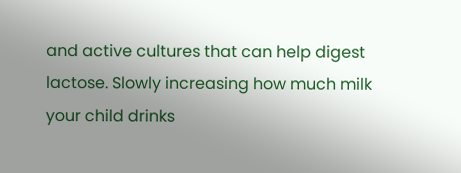and active cultures that can help digest lactose. Slowly increasing how much milk your child drinks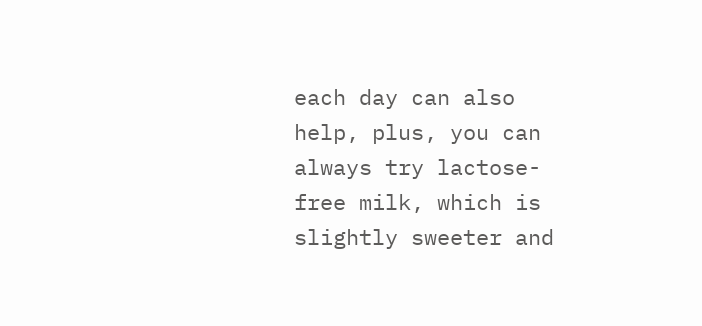each day can also help, plus, you can always try lactose-free milk, which is slightly sweeter and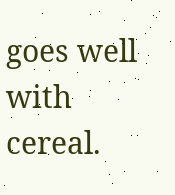goes well with cereal.